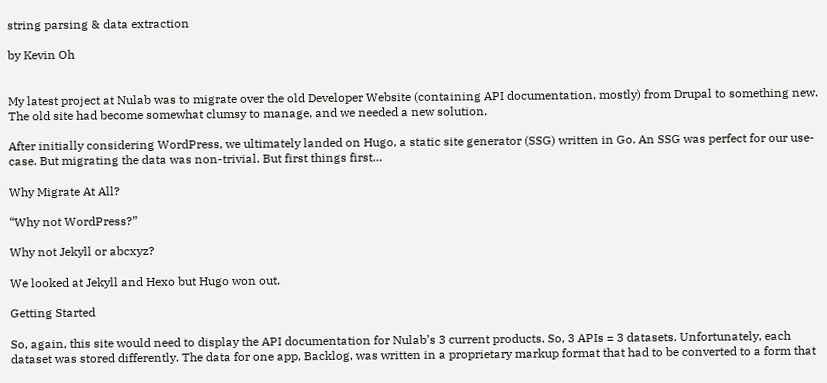string parsing & data extraction

by Kevin Oh


My latest project at Nulab was to migrate over the old Developer Website (containing API documentation, mostly) from Drupal to something new. The old site had become somewhat clumsy to manage, and we needed a new solution.

After initially considering WordPress, we ultimately landed on Hugo, a static site generator (SSG) written in Go. An SSG was perfect for our use-case. But migrating the data was non-trivial. But first things first…

Why Migrate At All?

“Why not WordPress?”

Why not Jekyll or abcxyz?

We looked at Jekyll and Hexo but Hugo won out.

Getting Started

So, again, this site would need to display the API documentation for Nulab’s 3 current products. So, 3 APIs = 3 datasets. Unfortunately, each dataset was stored differently. The data for one app, Backlog, was written in a proprietary markup format that had to be converted to a form that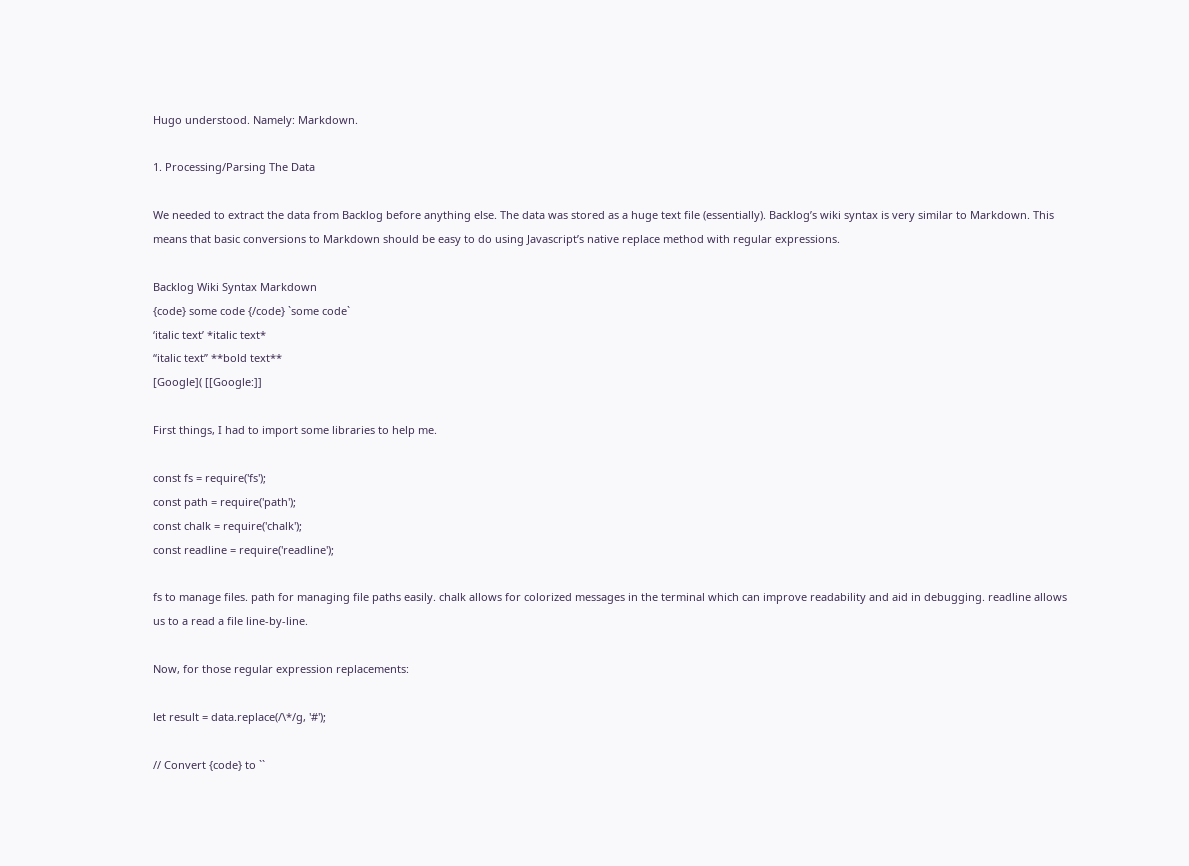Hugo understood. Namely: Markdown.

1. Processing/Parsing The Data

We needed to extract the data from Backlog before anything else. The data was stored as a huge text file (essentially). Backlog’s wiki syntax is very similar to Markdown. This means that basic conversions to Markdown should be easy to do using Javascript’s native replace method with regular expressions.

Backlog Wiki Syntax Markdown
{code} some code {/code} `some code`
‘italic text’ *italic text*
‘‘italic text’’ **bold text**
[Google]( [[Google:]]

First things, I had to import some libraries to help me.

const fs = require('fs');
const path = require('path');
const chalk = require('chalk');
const readline = require('readline');

fs to manage files. path for managing file paths easily. chalk allows for colorized messages in the terminal which can improve readability and aid in debugging. readline allows us to a read a file line-by-line.

Now, for those regular expression replacements:

let result = data.replace(/\*/g, '#');

// Convert {code} to ``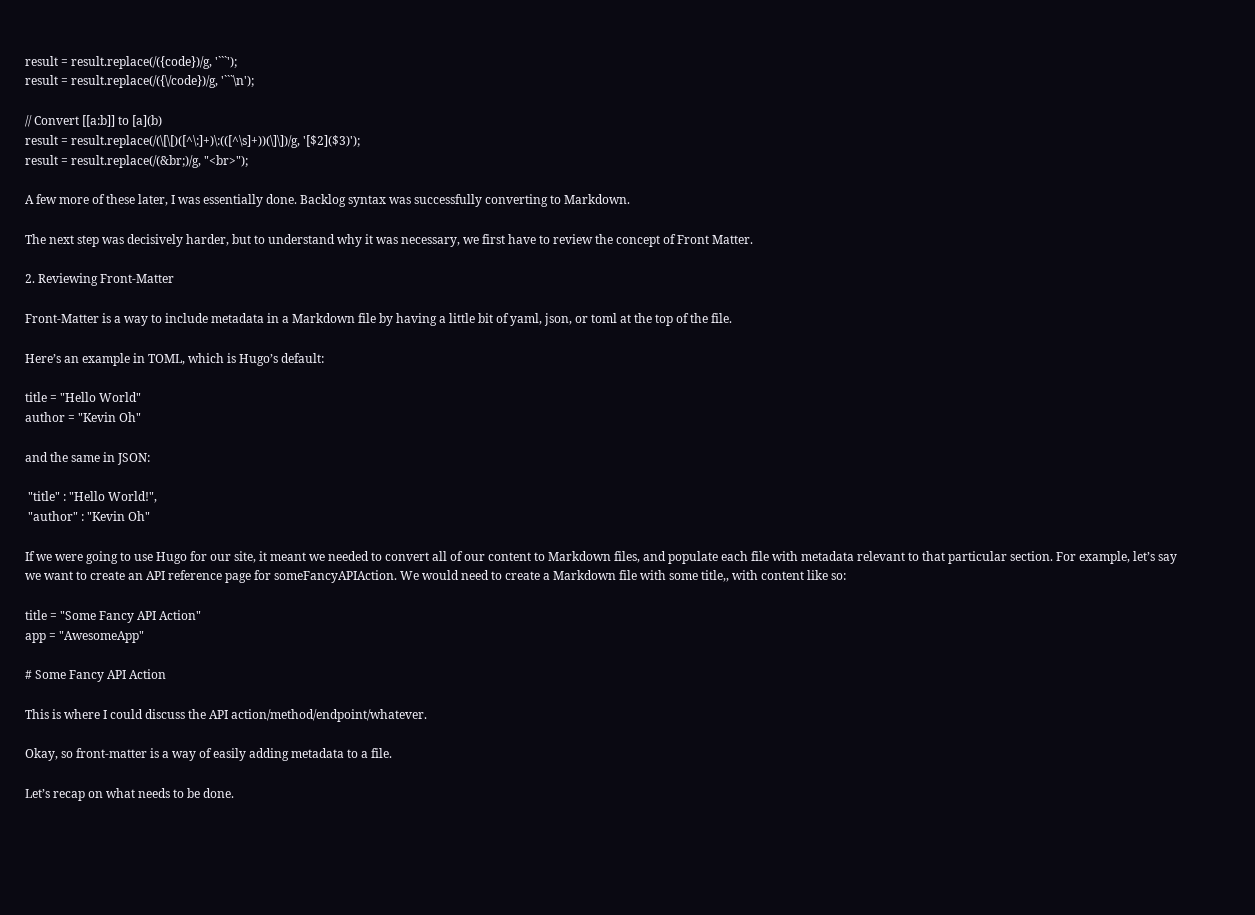result = result.replace(/({code})/g, '```');
result = result.replace(/({\/code})/g, '```\n');

// Convert [[a:b]] to [a](b)
result = result.replace(/(\[\[)([^\:]+)\:(([^\s]+))(\]\])/g, '[$2]($3)');
result = result.replace(/(&br;)/g, "<br>");

A few more of these later, I was essentially done. Backlog syntax was successfully converting to Markdown.

The next step was decisively harder, but to understand why it was necessary, we first have to review the concept of Front Matter.

2. Reviewing Front-Matter

Front-Matter is a way to include metadata in a Markdown file by having a little bit of yaml, json, or toml at the top of the file.

Here’s an example in TOML, which is Hugo’s default:

title = "Hello World"
author = "Kevin Oh"

and the same in JSON:

 "title" : "Hello World!",
 "author" : "Kevin Oh"

If we were going to use Hugo for our site, it meant we needed to convert all of our content to Markdown files, and populate each file with metadata relevant to that particular section. For example, let’s say we want to create an API reference page for someFancyAPIAction. We would need to create a Markdown file with some title,, with content like so:

title = "Some Fancy API Action"
app = "AwesomeApp"

# Some Fancy API Action

This is where I could discuss the API action/method/endpoint/whatever.

Okay, so front-matter is a way of easily adding metadata to a file.

Let’s recap on what needs to be done.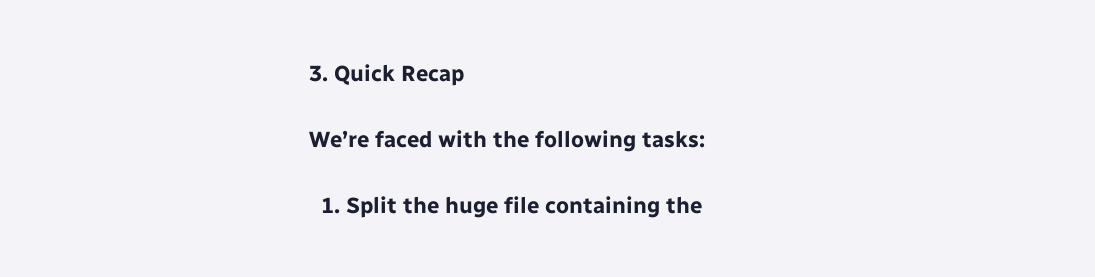3. Quick Recap

We’re faced with the following tasks:

  1. Split the huge file containing the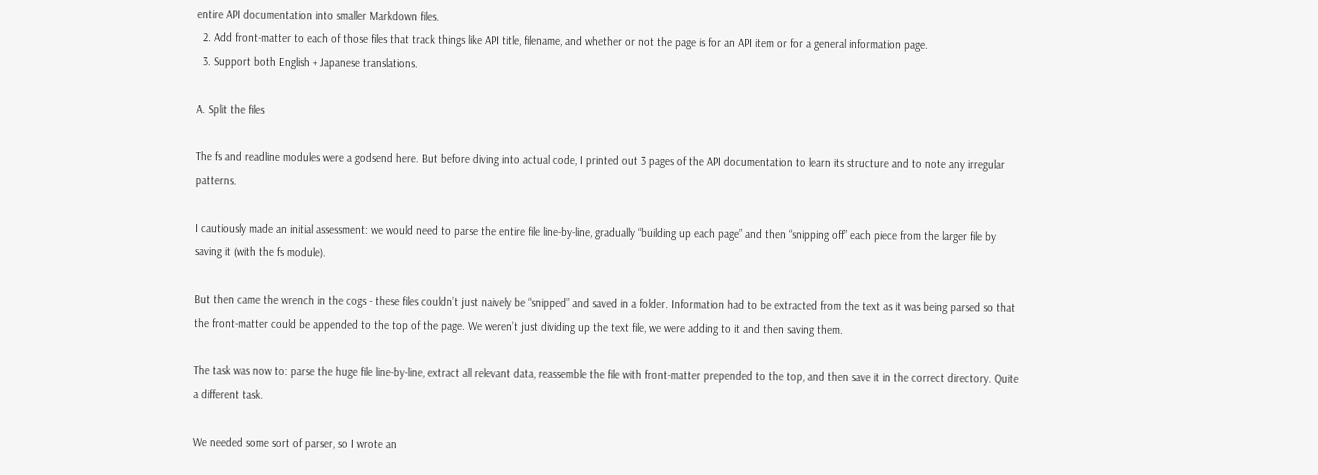entire API documentation into smaller Markdown files.
  2. Add front-matter to each of those files that track things like API title, filename, and whether or not the page is for an API item or for a general information page.
  3. Support both English + Japanese translations.

A. Split the files

The fs and readline modules were a godsend here. But before diving into actual code, I printed out 3 pages of the API documentation to learn its structure and to note any irregular patterns.

I cautiously made an initial assessment: we would need to parse the entire file line-by-line, gradually “building up each page” and then “snipping off” each piece from the larger file by saving it (with the fs module).

But then came the wrench in the cogs - these files couldn’t just naively be “snipped” and saved in a folder. Information had to be extracted from the text as it was being parsed so that the front-matter could be appended to the top of the page. We weren’t just dividing up the text file, we were adding to it and then saving them.

The task was now to: parse the huge file line-by-line, extract all relevant data, reassemble the file with front-matter prepended to the top, and then save it in the correct directory. Quite a different task.

We needed some sort of parser, so I wrote an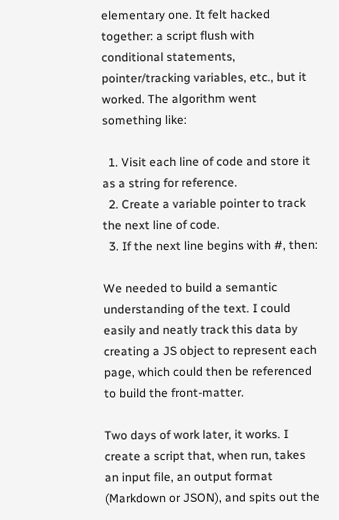elementary one. It felt hacked together: a script flush with conditional statements, pointer/tracking variables, etc., but it worked. The algorithm went something like:

  1. Visit each line of code and store it as a string for reference.
  2. Create a variable pointer to track the next line of code.
  3. If the next line begins with #, then:

We needed to build a semantic understanding of the text. I could easily and neatly track this data by creating a JS object to represent each page, which could then be referenced to build the front-matter.

Two days of work later, it works. I create a script that, when run, takes an input file, an output format (Markdown or JSON), and spits out the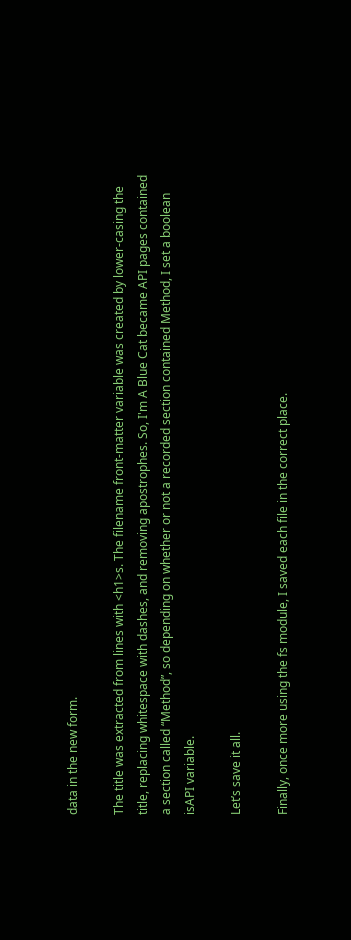data in the new form.

The title was extracted from lines with <h1>s. The filename front-matter variable was created by lower-casing the title, replacing whitespace with dashes, and removing apostrophes. So, I'm A Blue Cat became API pages contained a section called “Method”, so depending on whether or not a recorded section contained Method, I set a boolean isAPI variable.

Let’s save it all.

Finally, once more using the fs module, I saved each file in the correct place.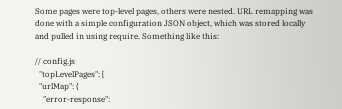Some pages were top-level pages, others were nested. URL remapping was done with a simple configuration JSON object, which was stored locally and pulled in using require. Something like this:

// config.js
  "topLevelPages": [
  "urlMap": {
    "error-response":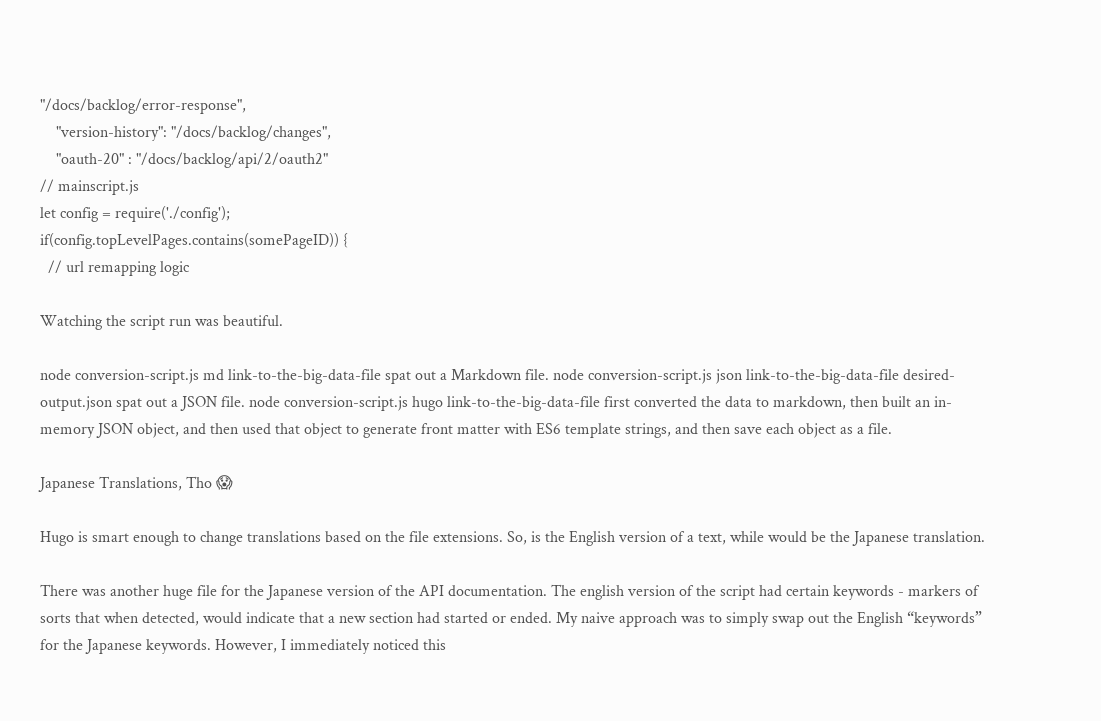"/docs/backlog/error-response",
    "version-history": "/docs/backlog/changes",
    "oauth-20" : "/docs/backlog/api/2/oauth2"
// mainscript.js
let config = require('./config');
if(config.topLevelPages.contains(somePageID)) {
  // url remapping logic

Watching the script run was beautiful.

node conversion-script.js md link-to-the-big-data-file spat out a Markdown file. node conversion-script.js json link-to-the-big-data-file desired-output.json spat out a JSON file. node conversion-script.js hugo link-to-the-big-data-file first converted the data to markdown, then built an in-memory JSON object, and then used that object to generate front matter with ES6 template strings, and then save each object as a file.

Japanese Translations, Tho 😱

Hugo is smart enough to change translations based on the file extensions. So, is the English version of a text, while would be the Japanese translation.

There was another huge file for the Japanese version of the API documentation. The english version of the script had certain keywords - markers of sorts that when detected, would indicate that a new section had started or ended. My naive approach was to simply swap out the English “keywords” for the Japanese keywords. However, I immediately noticed this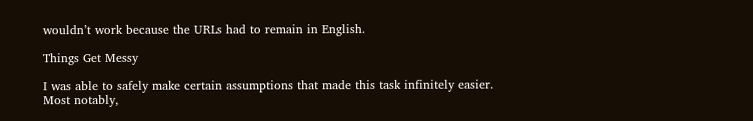wouldn’t work because the URLs had to remain in English.

Things Get Messy

I was able to safely make certain assumptions that made this task infinitely easier. Most notably,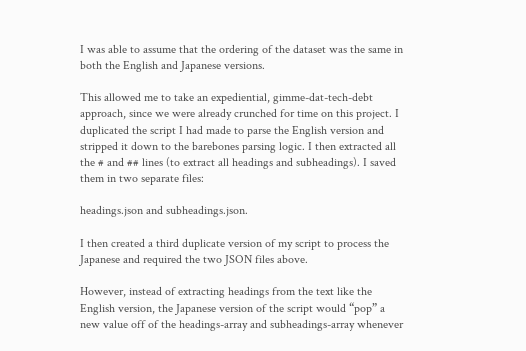I was able to assume that the ordering of the dataset was the same in both the English and Japanese versions.

This allowed me to take an expediential, gimme-dat-tech-debt approach, since we were already crunched for time on this project. I duplicated the script I had made to parse the English version and stripped it down to the barebones parsing logic. I then extracted all the # and ## lines (to extract all headings and subheadings). I saved them in two separate files:

headings.json and subheadings.json.

I then created a third duplicate version of my script to process the Japanese and required the two JSON files above.

However, instead of extracting headings from the text like the English version, the Japanese version of the script would “pop” a new value off of the headings-array and subheadings-array whenever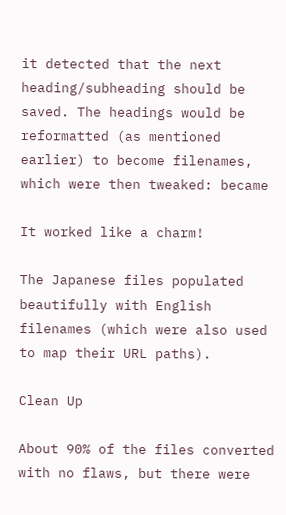it detected that the next heading/subheading should be saved. The headings would be reformatted (as mentioned earlier) to become filenames, which were then tweaked: became

It worked like a charm!

The Japanese files populated beautifully with English filenames (which were also used to map their URL paths).

Clean Up

About 90% of the files converted with no flaws, but there were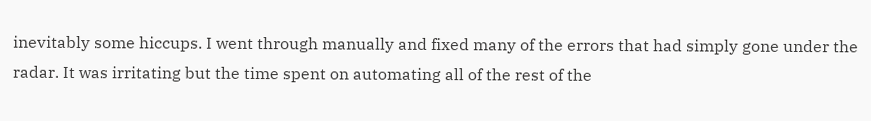inevitably some hiccups. I went through manually and fixed many of the errors that had simply gone under the radar. It was irritating but the time spent on automating all of the rest of the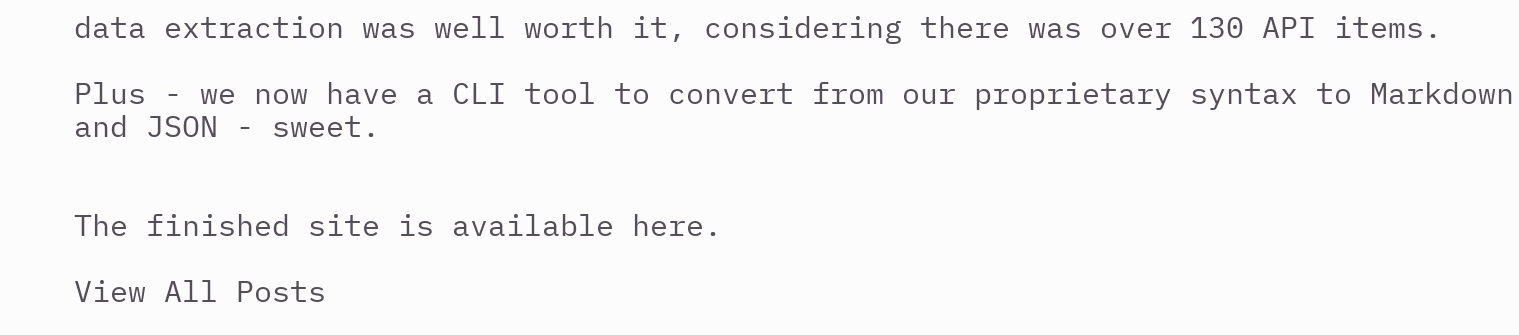data extraction was well worth it, considering there was over 130 API items.

Plus - we now have a CLI tool to convert from our proprietary syntax to Markdown and JSON - sweet.


The finished site is available here.

View All Posts